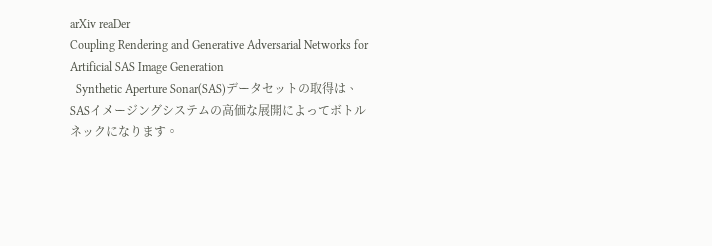arXiv reaDer
Coupling Rendering and Generative Adversarial Networks for Artificial SAS Image Generation
  Synthetic Aperture Sonar(SAS)データセットの取得は、SASイメージングシステムの高価な展開によってボトルネックになります。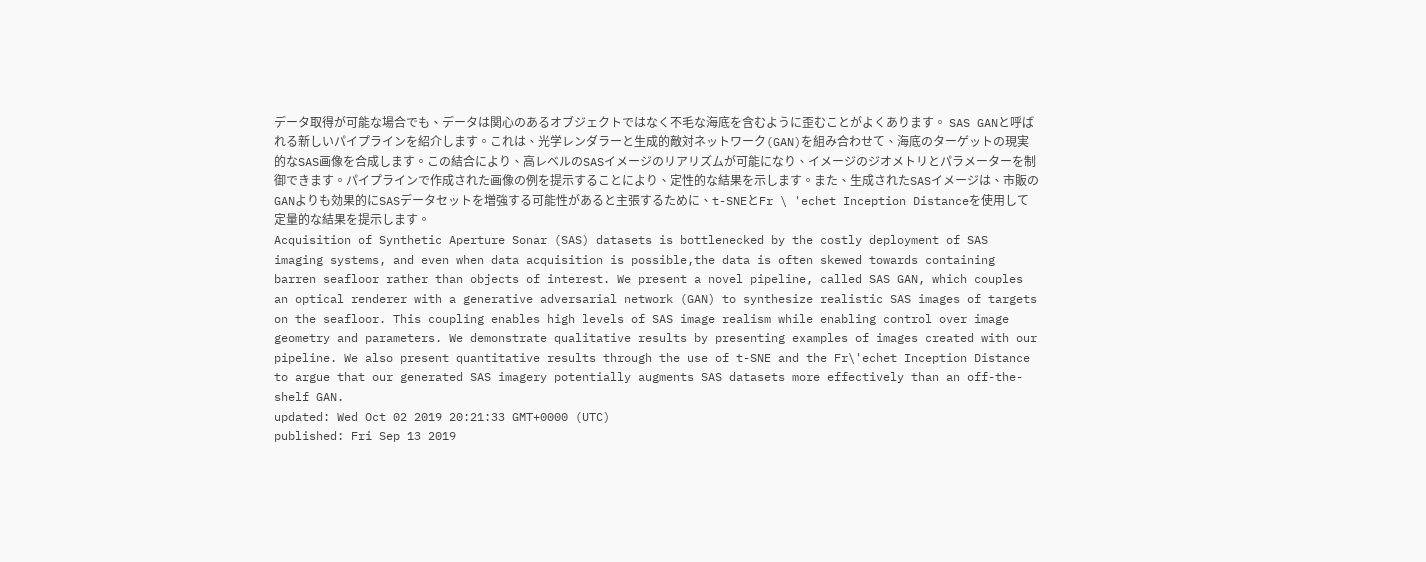データ取得が可能な場合でも、データは関心のあるオブジェクトではなく不毛な海底を含むように歪むことがよくあります。 SAS GANと呼ばれる新しいパイプラインを紹介します。これは、光学レンダラーと生成的敵対ネットワーク(GAN)を組み合わせて、海底のターゲットの現実的なSAS画像を合成します。この結合により、高レベルのSASイメージのリアリズムが可能になり、イメージのジオメトリとパラメーターを制御できます。パイプラインで作成された画像の例を提示することにより、定性的な結果を示します。また、生成されたSASイメージは、市販のGANよりも効果的にSASデータセットを増強する可能性があると主張するために、t-SNEとFr \ 'echet Inception Distanceを使用して定量的な結果を提示します。
Acquisition of Synthetic Aperture Sonar (SAS) datasets is bottlenecked by the costly deployment of SAS imaging systems, and even when data acquisition is possible,the data is often skewed towards containing barren seafloor rather than objects of interest. We present a novel pipeline, called SAS GAN, which couples an optical renderer with a generative adversarial network (GAN) to synthesize realistic SAS images of targets on the seafloor. This coupling enables high levels of SAS image realism while enabling control over image geometry and parameters. We demonstrate qualitative results by presenting examples of images created with our pipeline. We also present quantitative results through the use of t-SNE and the Fr\'echet Inception Distance to argue that our generated SAS imagery potentially augments SAS datasets more effectively than an off-the-shelf GAN.
updated: Wed Oct 02 2019 20:21:33 GMT+0000 (UTC)
published: Fri Sep 13 2019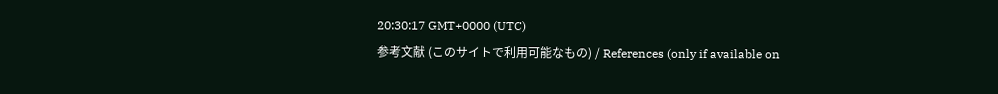20:30:17 GMT+0000 (UTC)
参考文献 (このサイトで利用可能なもの) / References (only if available on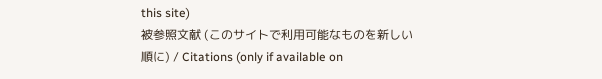this site)
被参照文献 (このサイトで利用可能なものを新しい順に) / Citations (only if available on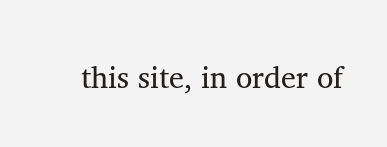this site, in order of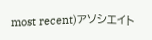most recent)アソシエイト